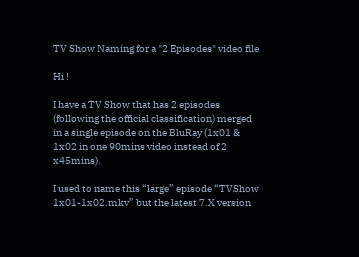TV Show Naming for a "2 Episodes" video file

Hi !

I have a TV Show that has 2 episodes (following the official classification) merged in a single episode on the BluRay (1x01 & 1x02 in one 90mins video instead of 2 x45mins).

I used to name this “large” episode “TVShow 1x01-1x02.mkv” but the latest 7.X version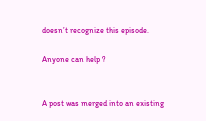doesn’t recognize this episode.

Anyone can help ?


A post was merged into an existing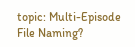topic: Multi-Episode File Naming?